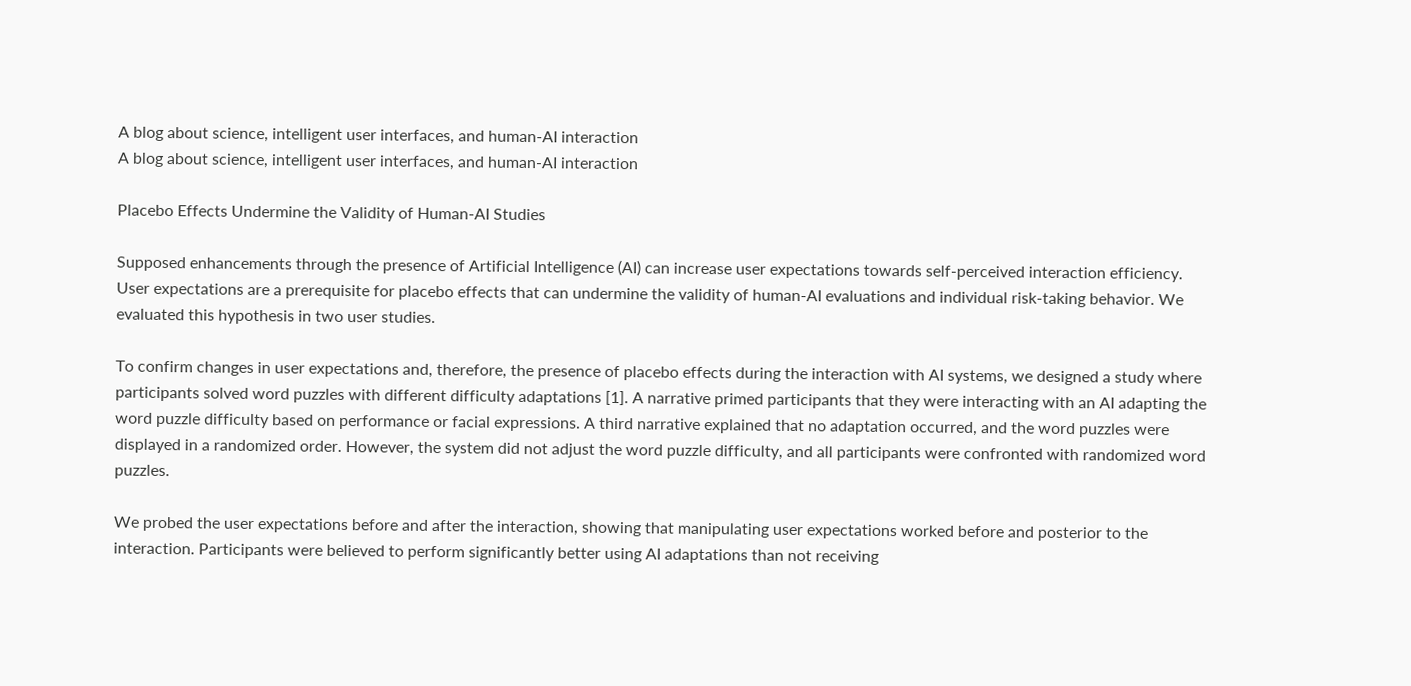A blog about science, intelligent user interfaces, and human-AI interaction
A blog about science, intelligent user interfaces, and human-AI interaction

Placebo Effects Undermine the Validity of Human-AI Studies

Supposed enhancements through the presence of Artificial Intelligence (AI) can increase user expectations towards self-perceived interaction efficiency. User expectations are a prerequisite for placebo effects that can undermine the validity of human-AI evaluations and individual risk-taking behavior. We evaluated this hypothesis in two user studies.

To confirm changes in user expectations and, therefore, the presence of placebo effects during the interaction with AI systems, we designed a study where participants solved word puzzles with different difficulty adaptations [1]. A narrative primed participants that they were interacting with an AI adapting the word puzzle difficulty based on performance or facial expressions. A third narrative explained that no adaptation occurred, and the word puzzles were displayed in a randomized order. However, the system did not adjust the word puzzle difficulty, and all participants were confronted with randomized word puzzles.

We probed the user expectations before and after the interaction, showing that manipulating user expectations worked before and posterior to the interaction. Participants were believed to perform significantly better using AI adaptations than not receiving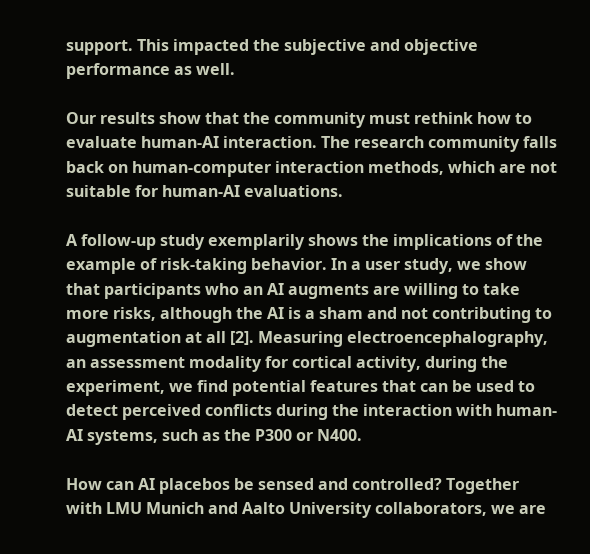support. This impacted the subjective and objective performance as well.

Our results show that the community must rethink how to evaluate human-AI interaction. The research community falls back on human-computer interaction methods, which are not suitable for human-AI evaluations.

A follow-up study exemplarily shows the implications of the example of risk-taking behavior. In a user study, we show that participants who an AI augments are willing to take more risks, although the AI is a sham and not contributing to augmentation at all [2]. Measuring electroencephalography, an assessment modality for cortical activity, during the experiment, we find potential features that can be used to detect perceived conflicts during the interaction with human-AI systems, such as the P300 or N400.

How can AI placebos be sensed and controlled? Together with LMU Munich and Aalto University collaborators, we are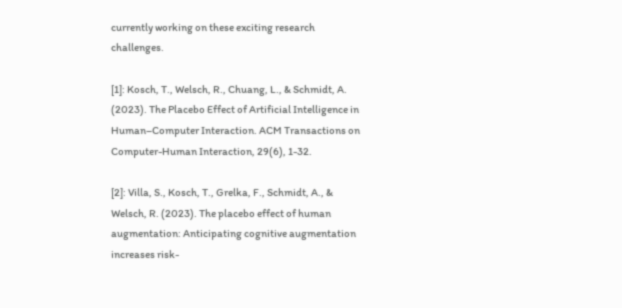currently working on these exciting research challenges.

[1]: Kosch, T., Welsch, R., Chuang, L., & Schmidt, A. (2023). The Placebo Effect of Artificial Intelligence in Human–Computer Interaction. ACM Transactions on Computer-Human Interaction, 29(6), 1-32.

[2]: Villa, S., Kosch, T., Grelka, F., Schmidt, A., & Welsch, R. (2023). The placebo effect of human augmentation: Anticipating cognitive augmentation increases risk-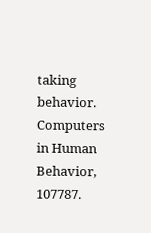taking behavior. Computers in Human Behavior, 107787.